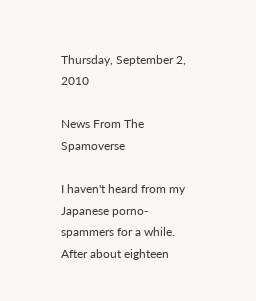Thursday, September 2, 2010

News From The Spamoverse

I haven't heard from my Japanese porno-spammers for a while. After about eighteen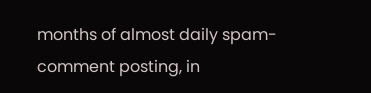months of almost daily spam-comment posting, in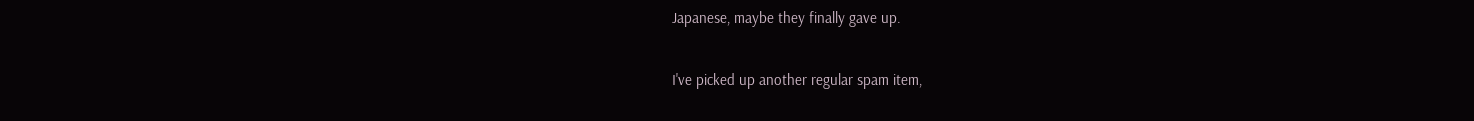Japanese, maybe they finally gave up.

I've picked up another regular spam item,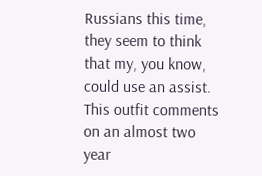Russians this time, they seem to think that my, you know, could use an assist. This outfit comments on an almost two year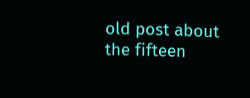old post about the fifteen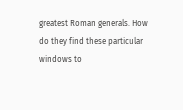greatest Roman generals. How do they find these particular windows to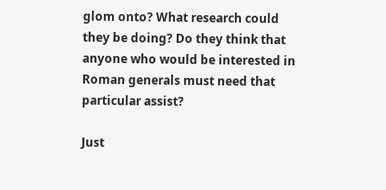glom onto? What research could they be doing? Do they think that anyone who would be interested in Roman generals must need that particular assist?

Just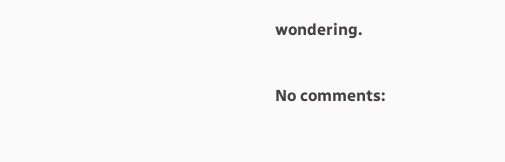wondering.

No comments: